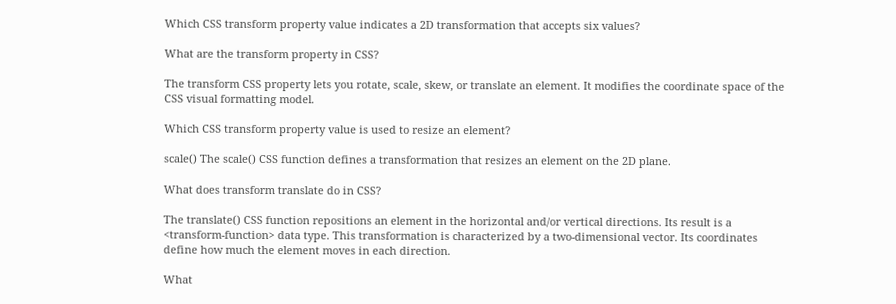Which CSS transform property value indicates a 2D transformation that accepts six values?

What are the transform property in CSS?

The transform CSS property lets you rotate, scale, skew, or translate an element. It modifies the coordinate space of the CSS visual formatting model.

Which CSS transform property value is used to resize an element?

scale() The scale() CSS function defines a transformation that resizes an element on the 2D plane.

What does transform translate do in CSS?

The translate() CSS function repositions an element in the horizontal and/or vertical directions. Its result is a <transform-function> data type. This transformation is characterized by a two-dimensional vector. Its coordinates define how much the element moves in each direction.

What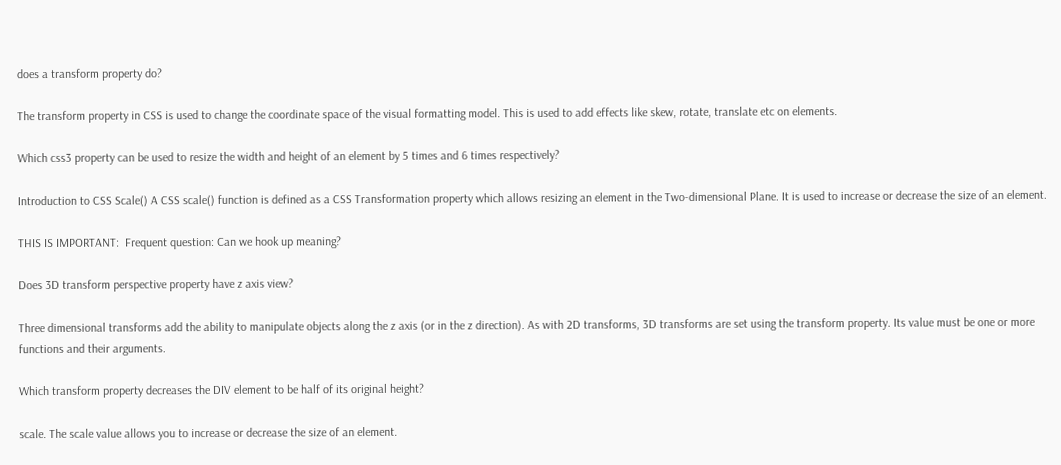does a transform property do?

The transform property in CSS is used to change the coordinate space of the visual formatting model. This is used to add effects like skew, rotate, translate etc on elements.

Which css3 property can be used to resize the width and height of an element by 5 times and 6 times respectively?

Introduction to CSS Scale() A CSS scale() function is defined as a CSS Transformation property which allows resizing an element in the Two-dimensional Plane. It is used to increase or decrease the size of an element.

THIS IS IMPORTANT:  Frequent question: Can we hook up meaning?

Does 3D transform perspective property have z axis view?

Three dimensional transforms add the ability to manipulate objects along the z axis (or in the z direction). As with 2D transforms, 3D transforms are set using the transform property. Its value must be one or more functions and their arguments.

Which transform property decreases the DIV element to be half of its original height?

scale. The scale value allows you to increase or decrease the size of an element.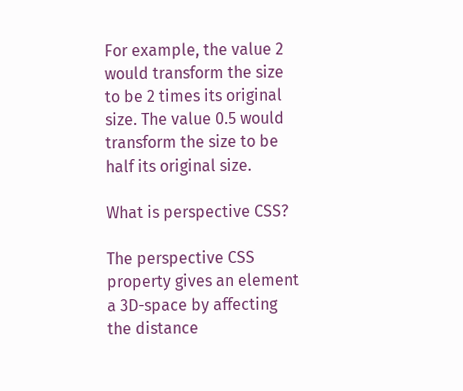For example, the value 2 would transform the size to be 2 times its original size. The value 0.5 would transform the size to be half its original size.

What is perspective CSS?

The perspective CSS property gives an element a 3D-space by affecting the distance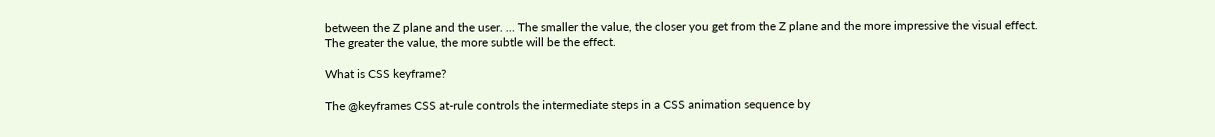between the Z plane and the user. … The smaller the value, the closer you get from the Z plane and the more impressive the visual effect. The greater the value, the more subtle will be the effect.

What is CSS keyframe?

The @keyframes CSS at-rule controls the intermediate steps in a CSS animation sequence by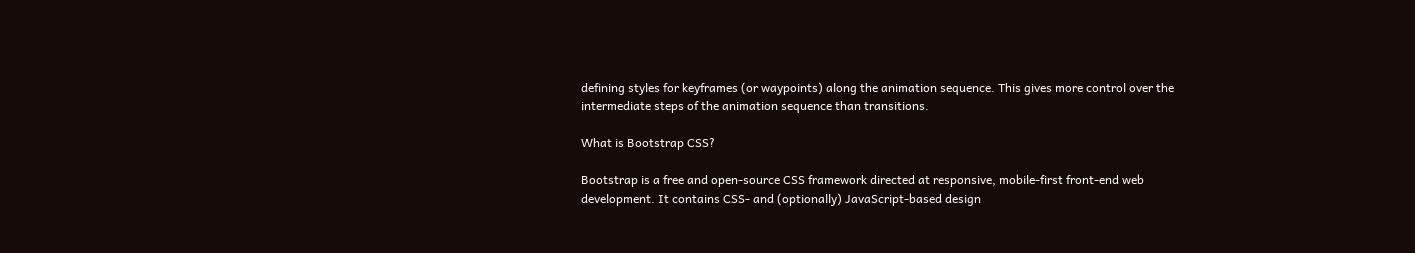defining styles for keyframes (or waypoints) along the animation sequence. This gives more control over the intermediate steps of the animation sequence than transitions.

What is Bootstrap CSS?

Bootstrap is a free and open-source CSS framework directed at responsive, mobile-first front-end web development. It contains CSS- and (optionally) JavaScript-based design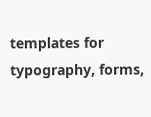templates for typography, forms,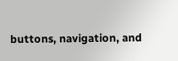buttons, navigation, and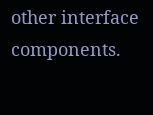other interface components.